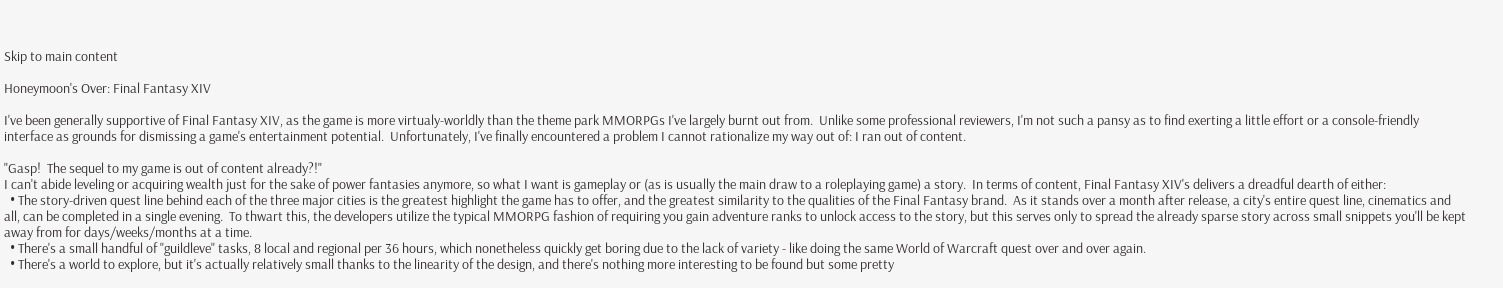Skip to main content

Honeymoon's Over: Final Fantasy XIV

I've been generally supportive of Final Fantasy XIV, as the game is more virtualy-worldly than the theme park MMORPGs I've largely burnt out from.  Unlike some professional reviewers, I'm not such a pansy as to find exerting a little effort or a console-friendly interface as grounds for dismissing a game's entertainment potential.  Unfortunately, I've finally encountered a problem I cannot rationalize my way out of: I ran out of content.

"Gasp!  The sequel to my game is out of content already?!"
I can't abide leveling or acquiring wealth just for the sake of power fantasies anymore, so what I want is gameplay or (as is usually the main draw to a roleplaying game) a story.  In terms of content, Final Fantasy XIV's delivers a dreadful dearth of either:
  • The story-driven quest line behind each of the three major cities is the greatest highlight the game has to offer, and the greatest similarity to the qualities of the Final Fantasy brand.  As it stands over a month after release, a city's entire quest line, cinematics and all, can be completed in a single evening.  To thwart this, the developers utilize the typical MMORPG fashion of requiring you gain adventure ranks to unlock access to the story, but this serves only to spread the already sparse story across small snippets you'll be kept away from for days/weeks/months at a time.
  • There's a small handful of "guildleve" tasks, 8 local and regional per 36 hours, which nonetheless quickly get boring due to the lack of variety - like doing the same World of Warcraft quest over and over again.
  • There's a world to explore, but it's actually relatively small thanks to the linearity of the design, and there's nothing more interesting to be found but some pretty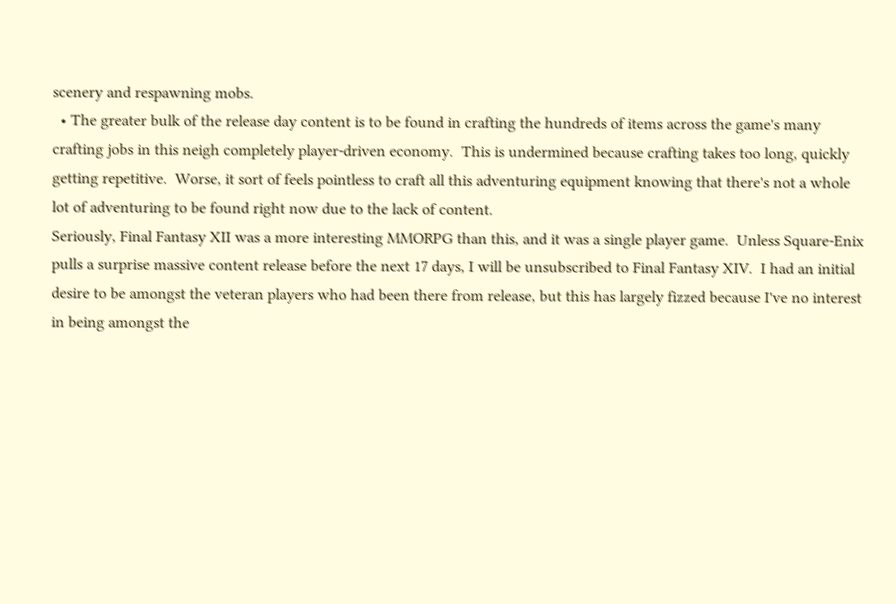scenery and respawning mobs.
  • The greater bulk of the release day content is to be found in crafting the hundreds of items across the game's many crafting jobs in this neigh completely player-driven economy.  This is undermined because crafting takes too long, quickly getting repetitive.  Worse, it sort of feels pointless to craft all this adventuring equipment knowing that there's not a whole lot of adventuring to be found right now due to the lack of content.
Seriously, Final Fantasy XII was a more interesting MMORPG than this, and it was a single player game.  Unless Square-Enix pulls a surprise massive content release before the next 17 days, I will be unsubscribed to Final Fantasy XIV.  I had an initial desire to be amongst the veteran players who had been there from release, but this has largely fizzed because I've no interest in being amongst the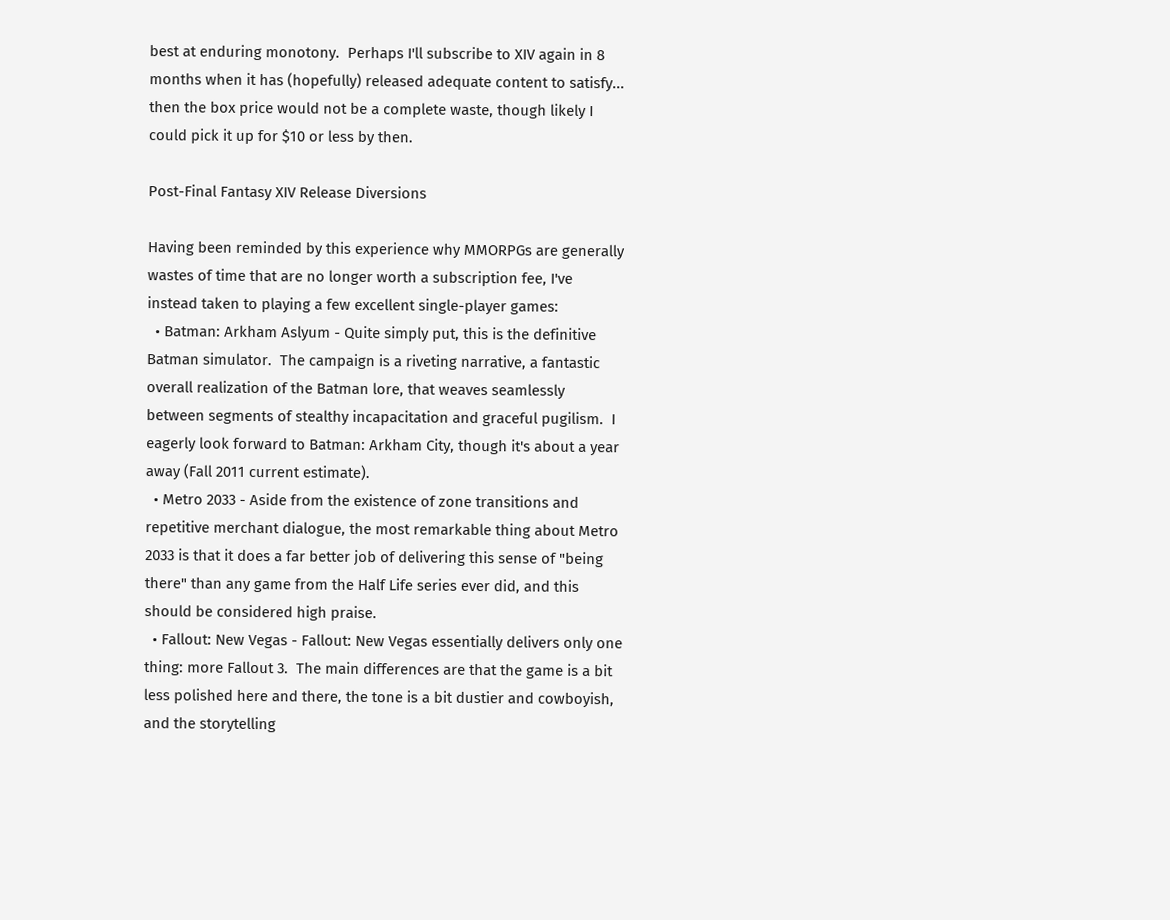best at enduring monotony.  Perhaps I'll subscribe to XIV again in 8 months when it has (hopefully) released adequate content to satisfy... then the box price would not be a complete waste, though likely I could pick it up for $10 or less by then.

Post-Final Fantasy XIV Release Diversions

Having been reminded by this experience why MMORPGs are generally wastes of time that are no longer worth a subscription fee, I've instead taken to playing a few excellent single-player games:
  • Batman: Arkham Aslyum - Quite simply put, this is the definitive Batman simulator.  The campaign is a riveting narrative, a fantastic overall realization of the Batman lore, that weaves seamlessly between segments of stealthy incapacitation and graceful pugilism.  I eagerly look forward to Batman: Arkham City, though it's about a year away (Fall 2011 current estimate).
  • Metro 2033 - Aside from the existence of zone transitions and repetitive merchant dialogue, the most remarkable thing about Metro 2033 is that it does a far better job of delivering this sense of "being there" than any game from the Half Life series ever did, and this should be considered high praise.
  • Fallout: New Vegas - Fallout: New Vegas essentially delivers only one thing: more Fallout 3.  The main differences are that the game is a bit less polished here and there, the tone is a bit dustier and cowboyish, and the storytelling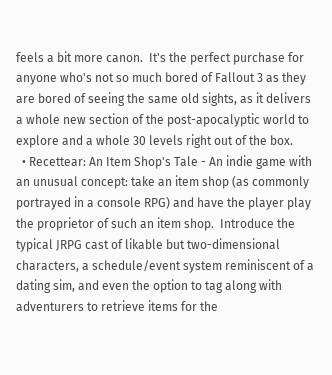feels a bit more canon.  It's the perfect purchase for anyone who's not so much bored of Fallout 3 as they are bored of seeing the same old sights, as it delivers a whole new section of the post-apocalyptic world to explore and a whole 30 levels right out of the box.
  • Recettear: An Item Shop's Tale - An indie game with an unusual concept: take an item shop (as commonly portrayed in a console RPG) and have the player play the proprietor of such an item shop.  Introduce the typical JRPG cast of likable but two-dimensional characters, a schedule/event system reminiscent of a dating sim, and even the option to tag along with adventurers to retrieve items for the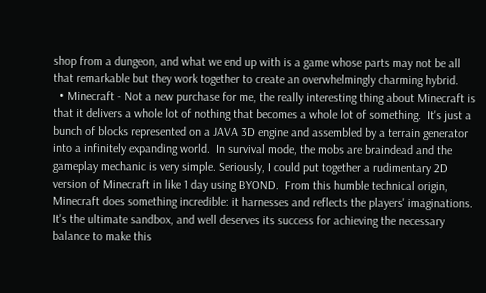shop from a dungeon, and what we end up with is a game whose parts may not be all that remarkable but they work together to create an overwhelmingly charming hybrid.
  • Minecraft - Not a new purchase for me, the really interesting thing about Minecraft is that it delivers a whole lot of nothing that becomes a whole lot of something.  It's just a bunch of blocks represented on a JAVA 3D engine and assembled by a terrain generator into a infinitely expanding world.  In survival mode, the mobs are braindead and the gameplay mechanic is very simple. Seriously, I could put together a rudimentary 2D version of Minecraft in like 1 day using BYOND.  From this humble technical origin, Minecraft does something incredible: it harnesses and reflects the players' imaginations.  It's the ultimate sandbox, and well deserves its success for achieving the necessary balance to make this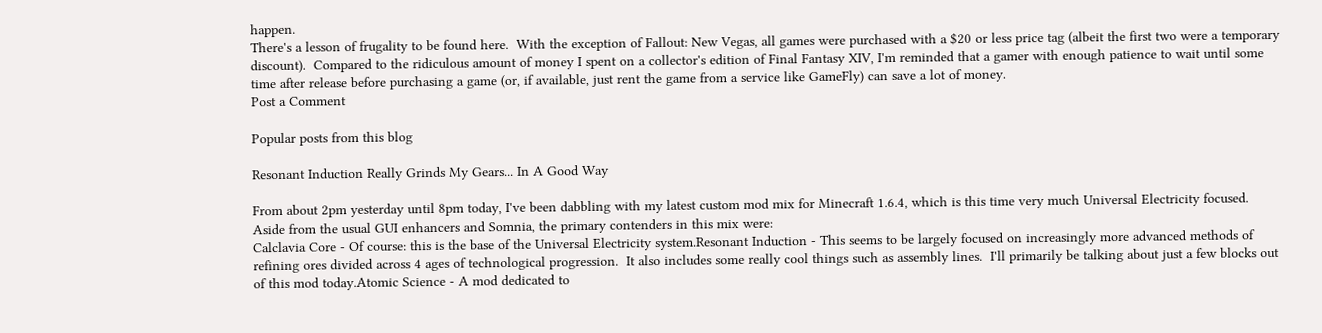happen.
There's a lesson of frugality to be found here.  With the exception of Fallout: New Vegas, all games were purchased with a $20 or less price tag (albeit the first two were a temporary discount).  Compared to the ridiculous amount of money I spent on a collector's edition of Final Fantasy XIV, I'm reminded that a gamer with enough patience to wait until some time after release before purchasing a game (or, if available, just rent the game from a service like GameFly) can save a lot of money.
Post a Comment

Popular posts from this blog

Resonant Induction Really Grinds My Gears... In A Good Way

From about 2pm yesterday until 8pm today, I've been dabbling with my latest custom mod mix for Minecraft 1.6.4, which is this time very much Universal Electricity focused.
Aside from the usual GUI enhancers and Somnia, the primary contenders in this mix were:
Calclavia Core - Of course: this is the base of the Universal Electricity system.Resonant Induction - This seems to be largely focused on increasingly more advanced methods of refining ores divided across 4 ages of technological progression.  It also includes some really cool things such as assembly lines.  I'll primarily be talking about just a few blocks out of this mod today.Atomic Science - A mod dedicated to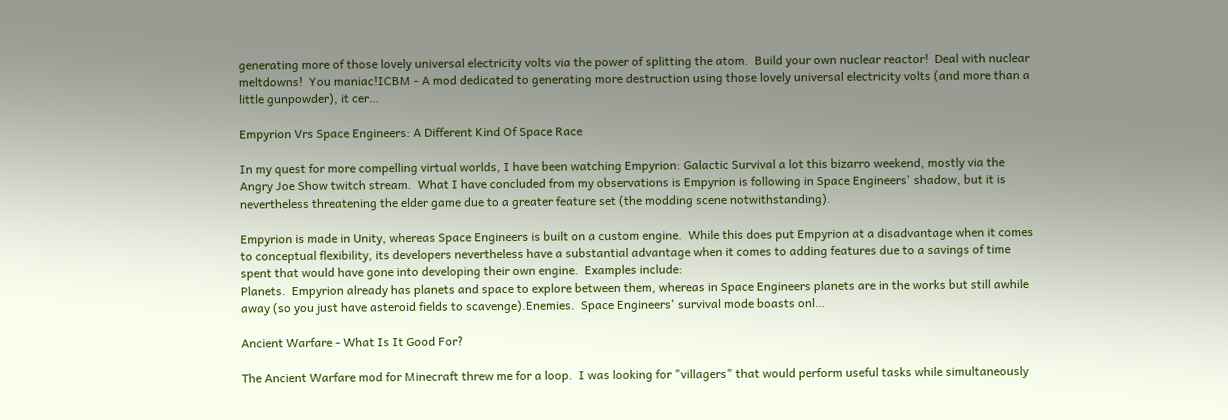generating more of those lovely universal electricity volts via the power of splitting the atom.  Build your own nuclear reactor!  Deal with nuclear meltdowns!  You maniac!ICBM - A mod dedicated to generating more destruction using those lovely universal electricity volts (and more than a little gunpowder), it cer…

Empyrion Vrs Space Engineers: A Different Kind Of Space Race

In my quest for more compelling virtual worlds, I have been watching Empyrion: Galactic Survival a lot this bizarro weekend, mostly via the Angry Joe Show twitch stream.  What I have concluded from my observations is Empyrion is following in Space Engineers' shadow, but it is nevertheless threatening the elder game due to a greater feature set (the modding scene notwithstanding).

Empyrion is made in Unity, whereas Space Engineers is built on a custom engine.  While this does put Empyrion at a disadvantage when it comes to conceptual flexibility, its developers nevertheless have a substantial advantage when it comes to adding features due to a savings of time spent that would have gone into developing their own engine.  Examples include:
Planets.  Empyrion already has planets and space to explore between them, whereas in Space Engineers planets are in the works but still awhile away (so you just have asteroid fields to scavenge).Enemies.  Space Engineers' survival mode boasts onl…

Ancient Warfare - What Is It Good For?

The Ancient Warfare mod for Minecraft threw me for a loop.  I was looking for "villagers" that would perform useful tasks while simultaneously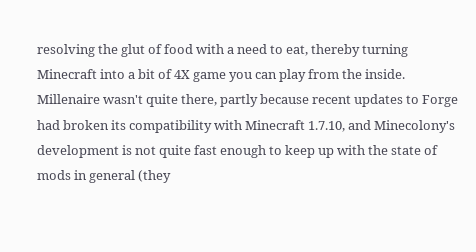resolving the glut of food with a need to eat, thereby turning Minecraft into a bit of 4X game you can play from the inside.  Millenaire wasn't quite there, partly because recent updates to Forge had broken its compatibility with Minecraft 1.7.10, and Minecolony's development is not quite fast enough to keep up with the state of mods in general (they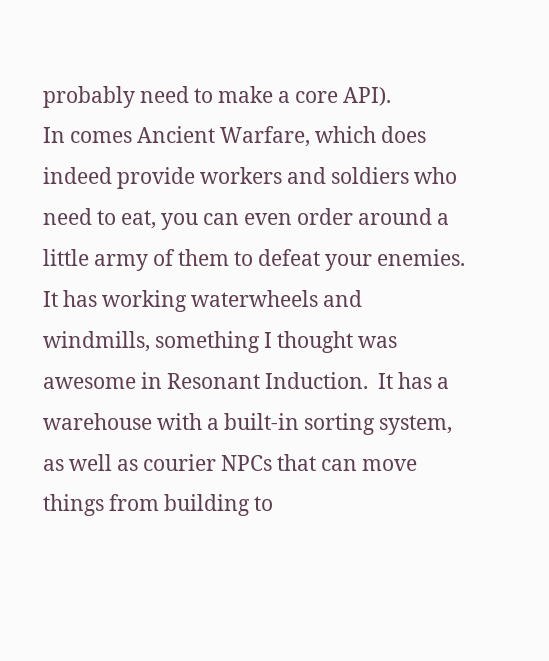probably need to make a core API).
In comes Ancient Warfare, which does indeed provide workers and soldiers who need to eat, you can even order around a little army of them to defeat your enemies.  It has working waterwheels and windmills, something I thought was awesome in Resonant Induction.  It has a warehouse with a built-in sorting system, as well as courier NPCs that can move things from building to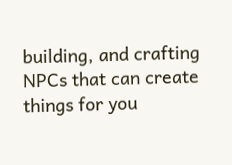building, and crafting NPCs that can create things for you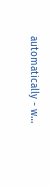automatically - w…